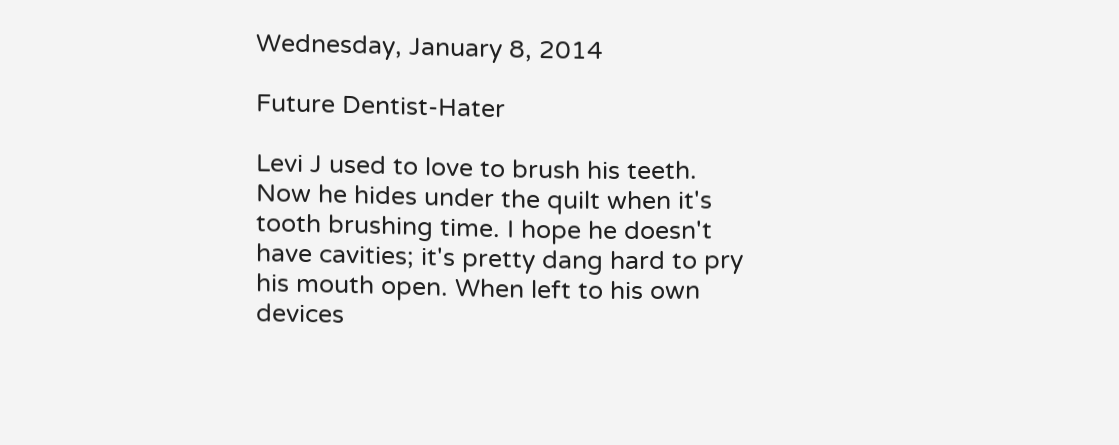Wednesday, January 8, 2014

Future Dentist-Hater

Levi J used to love to brush his teeth. Now he hides under the quilt when it's tooth brushing time. I hope he doesn't have cavities; it's pretty dang hard to pry his mouth open. When left to his own devices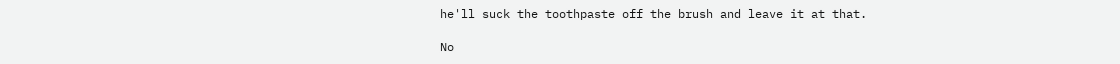he'll suck the toothpaste off the brush and leave it at that.

No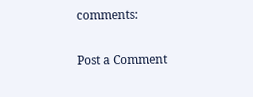comments:

Post a Comment